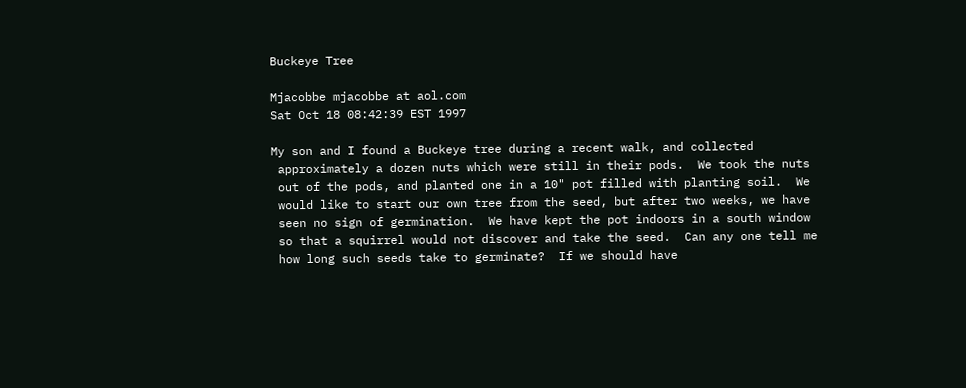Buckeye Tree

Mjacobbe mjacobbe at aol.com
Sat Oct 18 08:42:39 EST 1997

My son and I found a Buckeye tree during a recent walk, and collected
 approximately a dozen nuts which were still in their pods.  We took the nuts
 out of the pods, and planted one in a 10" pot filled with planting soil.  We
 would like to start our own tree from the seed, but after two weeks, we have
 seen no sign of germination.  We have kept the pot indoors in a south window
 so that a squirrel would not discover and take the seed.  Can any one tell me
 how long such seeds take to germinate?  If we should have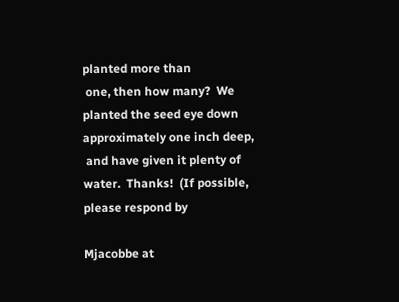planted more than
 one, then how many?  We planted the seed eye down approximately one inch deep,
 and have given it plenty of water.  Thanks!  (If possible, please respond by

Mjacobbe at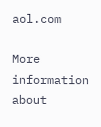aol.com

More information about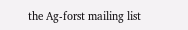the Ag-forst mailing list